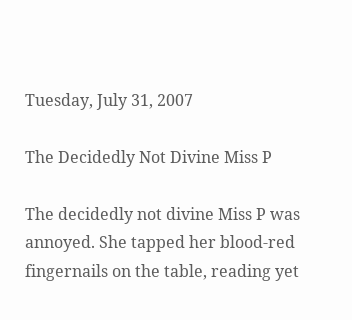Tuesday, July 31, 2007

The Decidedly Not Divine Miss P

The decidedly not divine Miss P was annoyed. She tapped her blood-red fingernails on the table, reading yet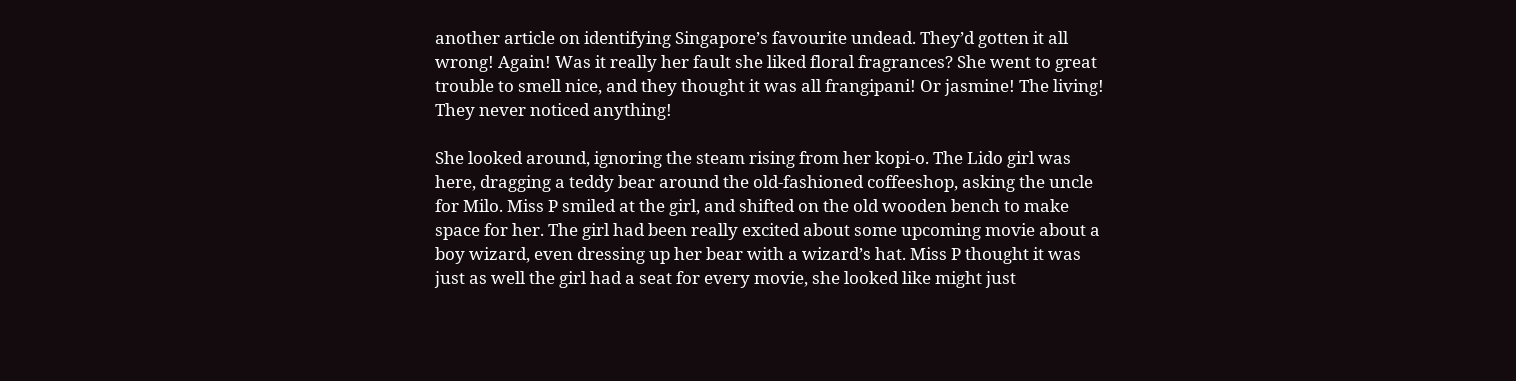another article on identifying Singapore’s favourite undead. They’d gotten it all wrong! Again! Was it really her fault she liked floral fragrances? She went to great trouble to smell nice, and they thought it was all frangipani! Or jasmine! The living! They never noticed anything!

She looked around, ignoring the steam rising from her kopi-o. The Lido girl was here, dragging a teddy bear around the old-fashioned coffeeshop, asking the uncle for Milo. Miss P smiled at the girl, and shifted on the old wooden bench to make space for her. The girl had been really excited about some upcoming movie about a boy wizard, even dressing up her bear with a wizard’s hat. Miss P thought it was just as well the girl had a seat for every movie, she looked like might just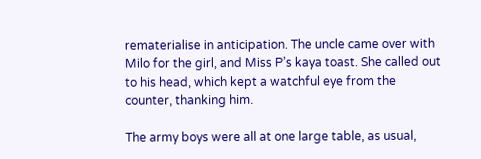rematerialise in anticipation. The uncle came over with Milo for the girl, and Miss P’s kaya toast. She called out to his head, which kept a watchful eye from the counter, thanking him.

The army boys were all at one large table, as usual,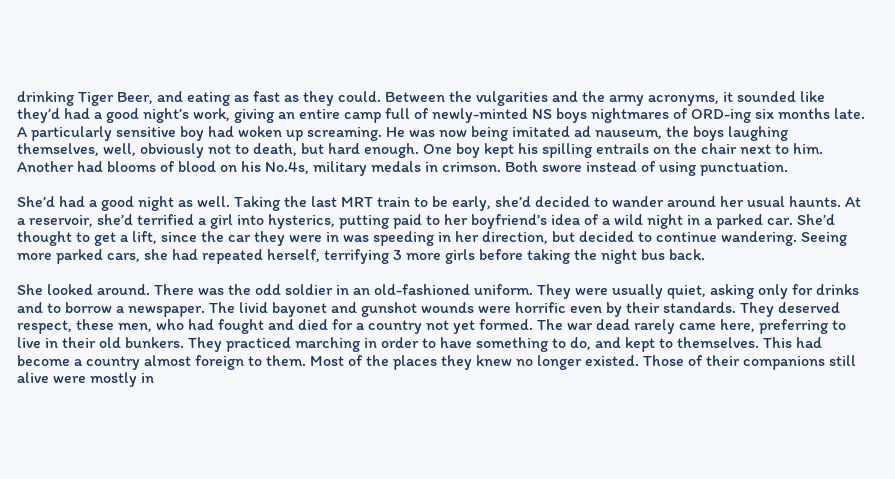drinking Tiger Beer, and eating as fast as they could. Between the vulgarities and the army acronyms, it sounded like they’d had a good night’s work, giving an entire camp full of newly-minted NS boys nightmares of ORD-ing six months late. A particularly sensitive boy had woken up screaming. He was now being imitated ad nauseum, the boys laughing themselves, well, obviously not to death, but hard enough. One boy kept his spilling entrails on the chair next to him. Another had blooms of blood on his No.4s, military medals in crimson. Both swore instead of using punctuation.

She’d had a good night as well. Taking the last MRT train to be early, she’d decided to wander around her usual haunts. At a reservoir, she’d terrified a girl into hysterics, putting paid to her boyfriend’s idea of a wild night in a parked car. She’d thought to get a lift, since the car they were in was speeding in her direction, but decided to continue wandering. Seeing more parked cars, she had repeated herself, terrifying 3 more girls before taking the night bus back.

She looked around. There was the odd soldier in an old-fashioned uniform. They were usually quiet, asking only for drinks and to borrow a newspaper. The livid bayonet and gunshot wounds were horrific even by their standards. They deserved respect, these men, who had fought and died for a country not yet formed. The war dead rarely came here, preferring to live in their old bunkers. They practiced marching in order to have something to do, and kept to themselves. This had become a country almost foreign to them. Most of the places they knew no longer existed. Those of their companions still alive were mostly in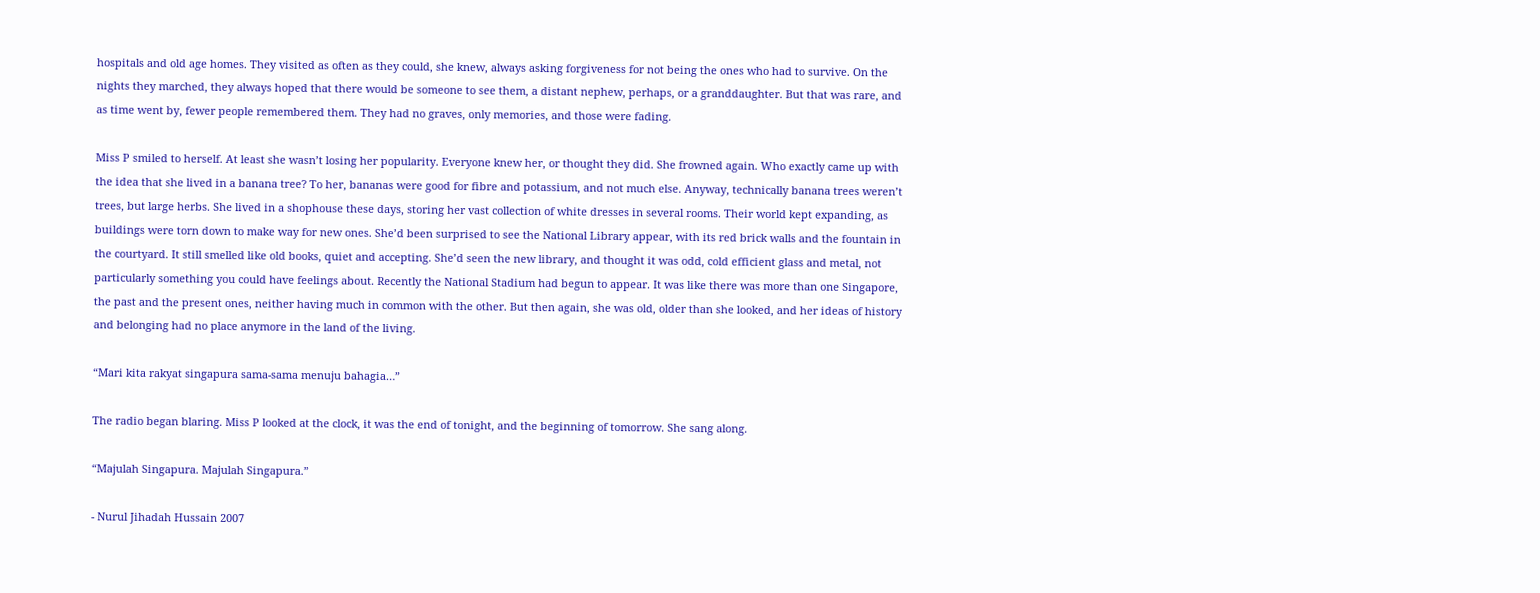hospitals and old age homes. They visited as often as they could, she knew, always asking forgiveness for not being the ones who had to survive. On the nights they marched, they always hoped that there would be someone to see them, a distant nephew, perhaps, or a granddaughter. But that was rare, and as time went by, fewer people remembered them. They had no graves, only memories, and those were fading.

Miss P smiled to herself. At least she wasn’t losing her popularity. Everyone knew her, or thought they did. She frowned again. Who exactly came up with the idea that she lived in a banana tree? To her, bananas were good for fibre and potassium, and not much else. Anyway, technically banana trees weren’t trees, but large herbs. She lived in a shophouse these days, storing her vast collection of white dresses in several rooms. Their world kept expanding, as buildings were torn down to make way for new ones. She’d been surprised to see the National Library appear, with its red brick walls and the fountain in the courtyard. It still smelled like old books, quiet and accepting. She’d seen the new library, and thought it was odd, cold efficient glass and metal, not particularly something you could have feelings about. Recently the National Stadium had begun to appear. It was like there was more than one Singapore, the past and the present ones, neither having much in common with the other. But then again, she was old, older than she looked, and her ideas of history and belonging had no place anymore in the land of the living.

“Mari kita rakyat singapura sama-sama menuju bahagia…”

The radio began blaring. Miss P looked at the clock, it was the end of tonight, and the beginning of tomorrow. She sang along.

“Majulah Singapura. Majulah Singapura.”

- Nurul Jihadah Hussain 2007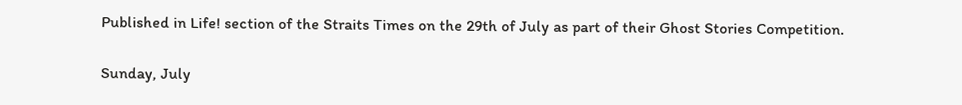Published in Life! section of the Straits Times on the 29th of July as part of their Ghost Stories Competition.

Sunday, July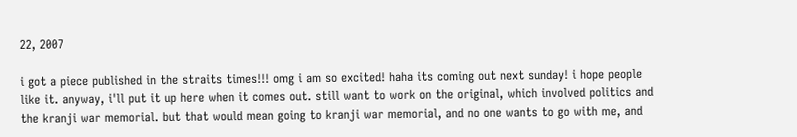22, 2007

i got a piece published in the straits times!!! omg i am so excited! haha its coming out next sunday! i hope people like it. anyway, i'll put it up here when it comes out. still want to work on the original, which involved politics and the kranji war memorial. but that would mean going to kranji war memorial, and no one wants to go with me, and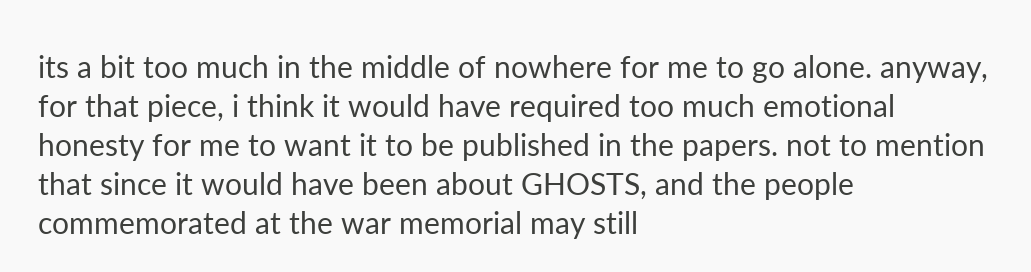its a bit too much in the middle of nowhere for me to go alone. anyway, for that piece, i think it would have required too much emotional honesty for me to want it to be published in the papers. not to mention that since it would have been about GHOSTS, and the people commemorated at the war memorial may still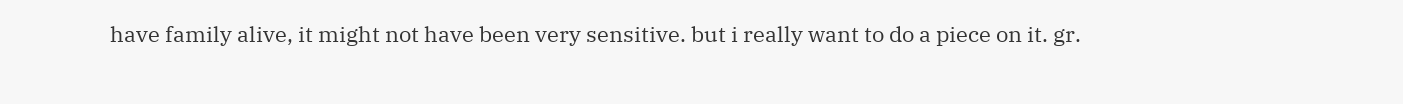have family alive, it might not have been very sensitive. but i really want to do a piece on it. gr.